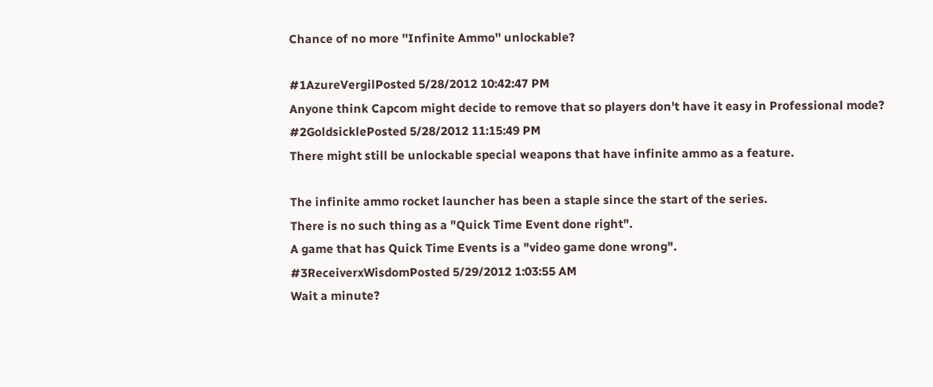Chance of no more ''Infinite Ammo'' unlockable?

#1AzureVergilPosted 5/28/2012 10:42:47 PM
Anyone think Capcom might decide to remove that so players don't have it easy in Professional mode?
#2GoldsicklePosted 5/28/2012 11:15:49 PM
There might still be unlockable special weapons that have infinite ammo as a feature.

The infinite ammo rocket launcher has been a staple since the start of the series.
There is no such thing as a "Quick Time Event done right".
A game that has Quick Time Events is a "video game done wrong".
#3ReceiverxWisdomPosted 5/29/2012 1:03:55 AM
Wait a minute?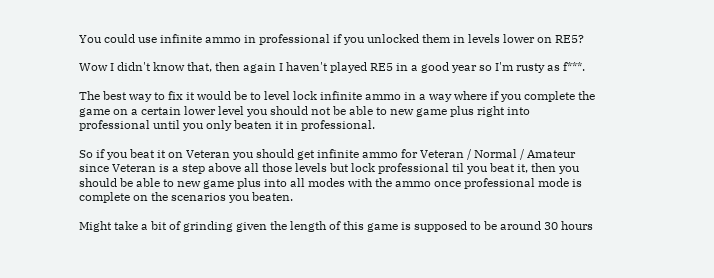You could use infinite ammo in professional if you unlocked them in levels lower on RE5?

Wow I didn't know that, then again I haven't played RE5 in a good year so I'm rusty as f***.

The best way to fix it would be to level lock infinite ammo in a way where if you complete the game on a certain lower level you should not be able to new game plus right into professional until you only beaten it in professional.

So if you beat it on Veteran you should get infinite ammo for Veteran / Normal / Amateur since Veteran is a step above all those levels but lock professional til you beat it, then you should be able to new game plus into all modes with the ammo once professional mode is complete on the scenarios you beaten.

Might take a bit of grinding given the length of this game is supposed to be around 30 hours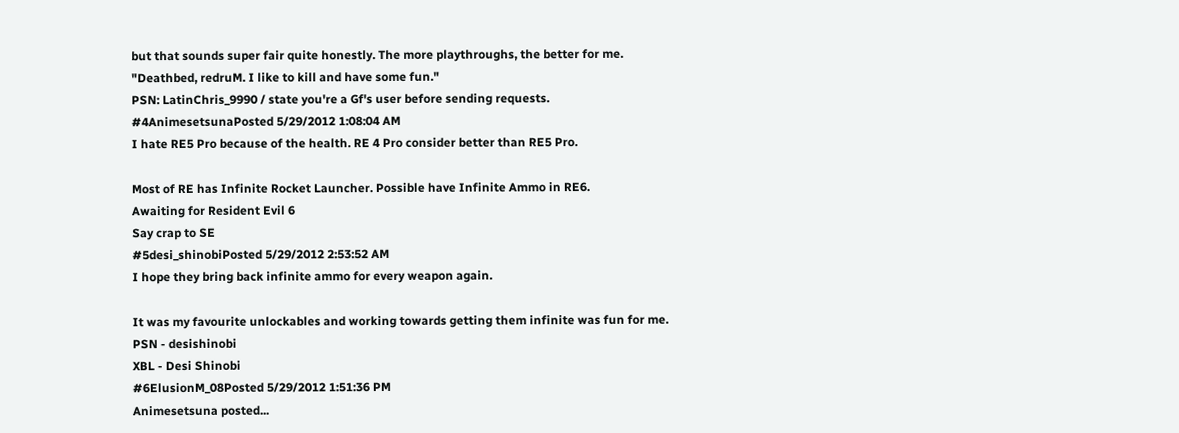but that sounds super fair quite honestly. The more playthroughs, the better for me.
"Deathbed, redruM. I like to kill and have some fun."
PSN: LatinChris_9990 / state you're a Gf's user before sending requests.
#4AnimesetsunaPosted 5/29/2012 1:08:04 AM
I hate RE5 Pro because of the health. RE 4 Pro consider better than RE5 Pro.

Most of RE has Infinite Rocket Launcher. Possible have Infinite Ammo in RE6.
Awaiting for Resident Evil 6
Say crap to SE
#5desi_shinobiPosted 5/29/2012 2:53:52 AM
I hope they bring back infinite ammo for every weapon again.

It was my favourite unlockables and working towards getting them infinite was fun for me.
PSN - desishinobi
XBL - Desi Shinobi
#6ElusionM_08Posted 5/29/2012 1:51:36 PM
Animesetsuna posted...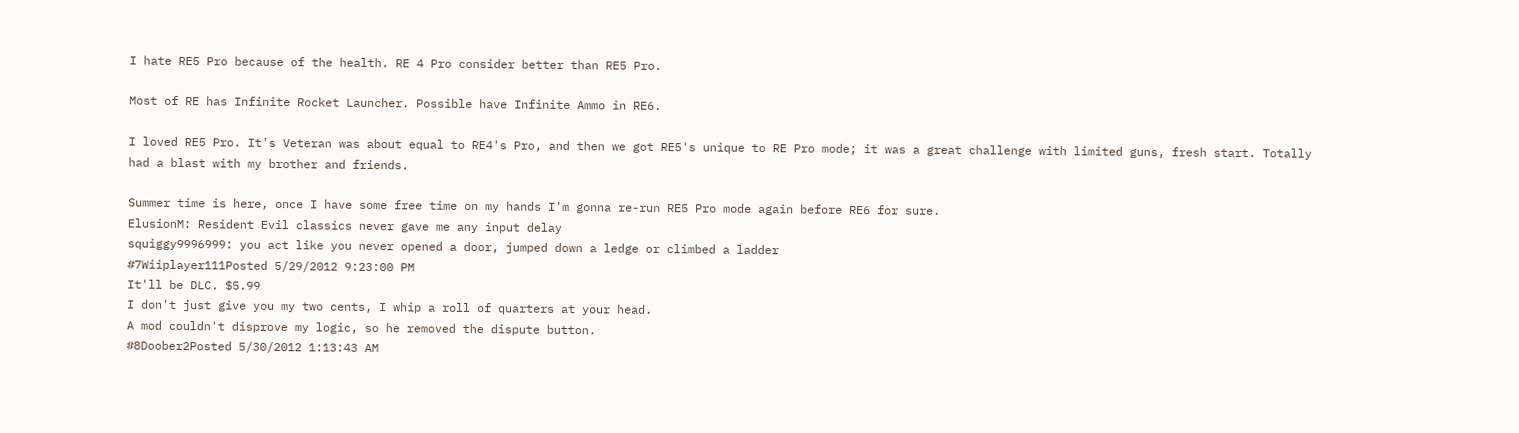I hate RE5 Pro because of the health. RE 4 Pro consider better than RE5 Pro.

Most of RE has Infinite Rocket Launcher. Possible have Infinite Ammo in RE6.

I loved RE5 Pro. It's Veteran was about equal to RE4's Pro, and then we got RE5's unique to RE Pro mode; it was a great challenge with limited guns, fresh start. Totally had a blast with my brother and friends.

Summer time is here, once I have some free time on my hands I'm gonna re-run RE5 Pro mode again before RE6 for sure.
ElusionM: Resident Evil classics never gave me any input delay
squiggy9996999: you act like you never opened a door, jumped down a ledge or climbed a ladder
#7Wiiplayer111Posted 5/29/2012 9:23:00 PM
It'll be DLC. $5.99
I don't just give you my two cents, I whip a roll of quarters at your head.
A mod couldn't disprove my logic, so he removed the dispute button.
#8Doober2Posted 5/30/2012 1:13:43 AM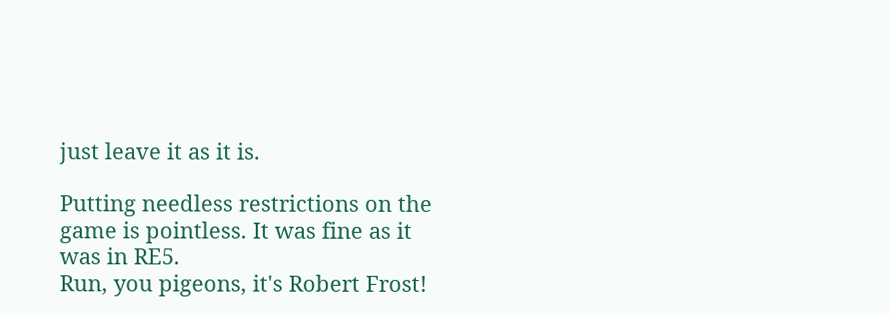just leave it as it is.

Putting needless restrictions on the game is pointless. It was fine as it was in RE5.
Run, you pigeons, it's Robert Frost!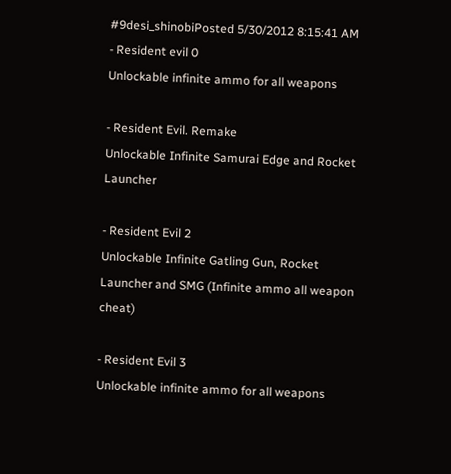#9desi_shinobiPosted 5/30/2012 8:15:41 AM
- Resident evil 0
Unlockable infinite ammo for all weapons

- Resident Evil. Remake
Unlockable Infinite Samurai Edge and Rocket Launcher

- Resident Evil 2
Unlockable Infinite Gatling Gun, Rocket Launcher and SMG (Infinite ammo all weapon cheat)

- Resident Evil 3
Unlockable infinite ammo for all weapons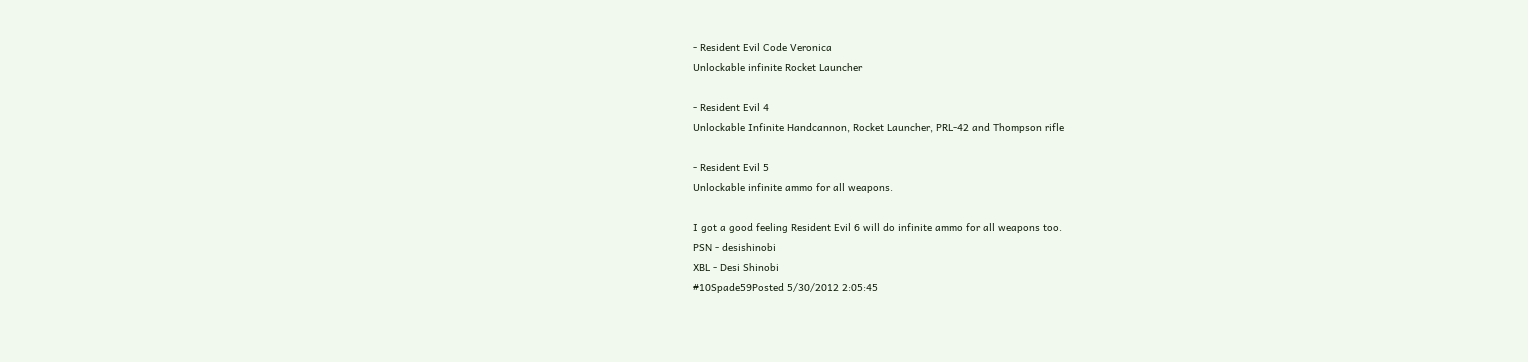- Resident Evil Code Veronica
Unlockable infinite Rocket Launcher

- Resident Evil 4
Unlockable Infinite Handcannon, Rocket Launcher, PRL-42 and Thompson rifle

- Resident Evil 5
Unlockable infinite ammo for all weapons.

I got a good feeling Resident Evil 6 will do infinite ammo for all weapons too.
PSN - desishinobi
XBL - Desi Shinobi
#10Spade59Posted 5/30/2012 2:05:45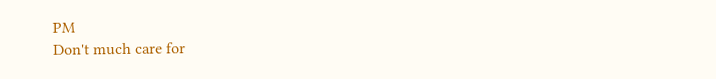PM
Don't much care for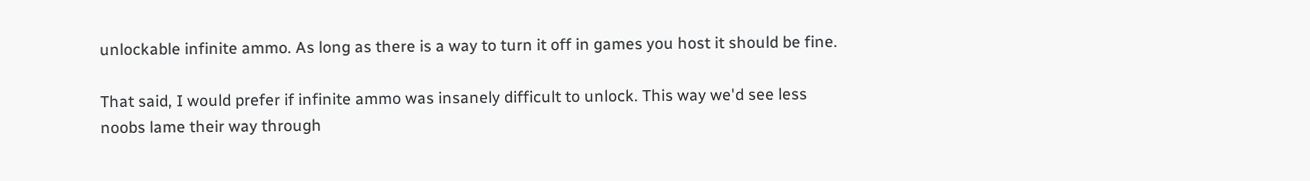unlockable infinite ammo. As long as there is a way to turn it off in games you host it should be fine.

That said, I would prefer if infinite ammo was insanely difficult to unlock. This way we'd see less noobs lame their way through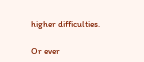higher difficulties.

Or ever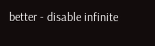better - disable infinite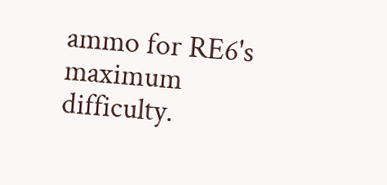ammo for RE6's maximum difficulty.